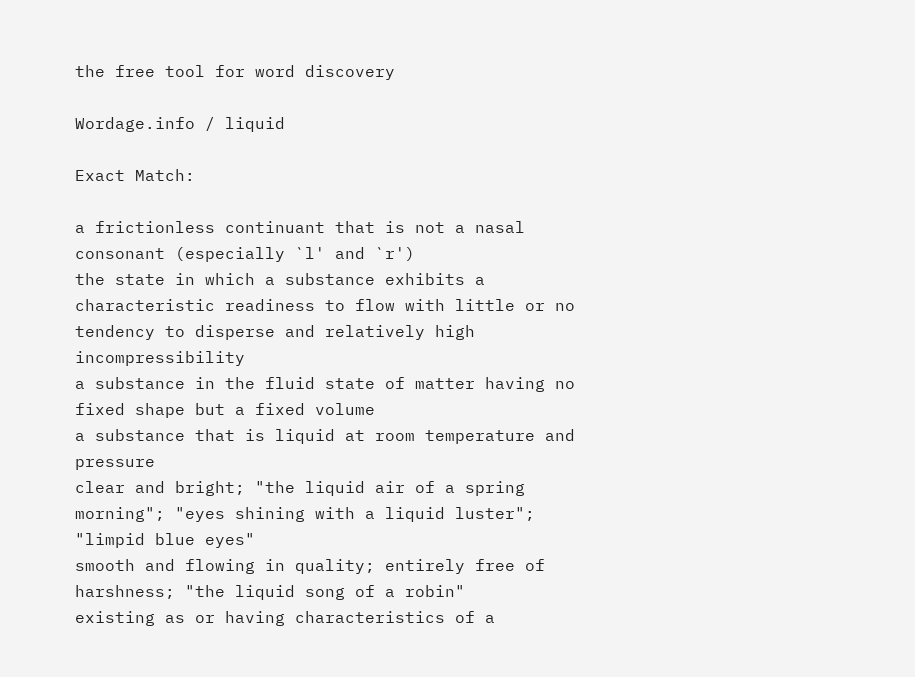the free tool for word discovery

Wordage.info / liquid

Exact Match:

a frictionless continuant that is not a nasal consonant (especially `l' and `r')
the state in which a substance exhibits a characteristic readiness to flow with little or no tendency to disperse and relatively high incompressibility
a substance in the fluid state of matter having no fixed shape but a fixed volume
a substance that is liquid at room temperature and pressure
clear and bright; "the liquid air of a spring morning"; "eyes shining with a liquid luster"; "limpid blue eyes"
smooth and flowing in quality; entirely free of harshness; "the liquid song of a robin"
existing as or having characteristics of a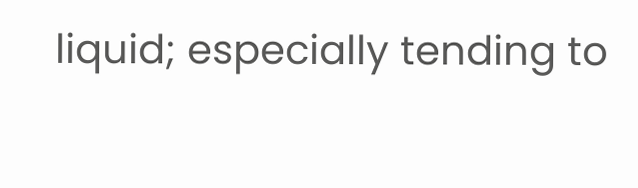liquid; especially tending to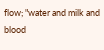flow; "water and milk and blood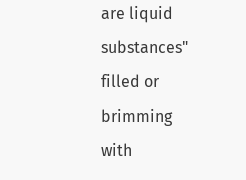are liquid substances"
filled or brimming with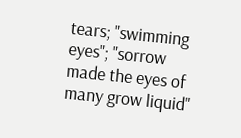tears; "swimming eyes"; "sorrow made the eyes of many grow liquid"